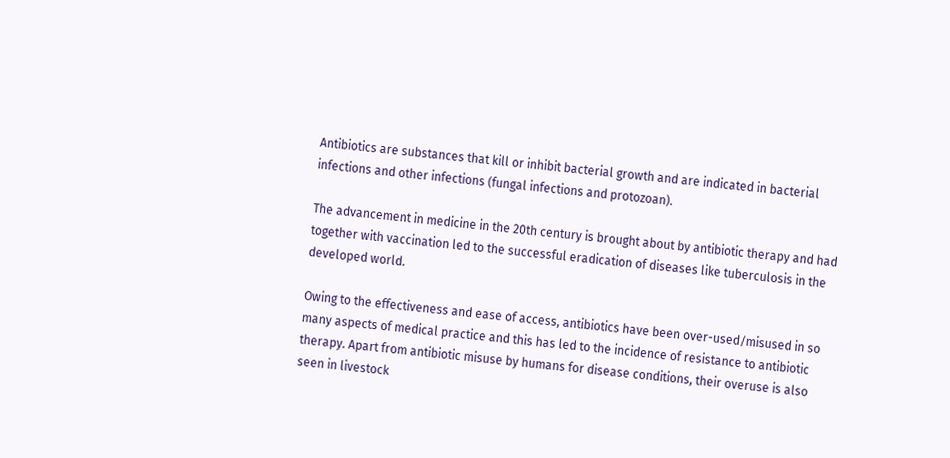Antibiotics are substances that kill or inhibit bacterial growth and are indicated in bacterial infections and other infections (fungal infections and protozoan).

The advancement in medicine in the 20th century is brought about by antibiotic therapy and had together with vaccination led to the successful eradication of diseases like tuberculosis in the developed world.

Owing to the effectiveness and ease of access, antibiotics have been over-used/misused in so many aspects of medical practice and this has led to the incidence of resistance to antibiotic therapy. Apart from antibiotic misuse by humans for disease conditions, their overuse is also seen in livestock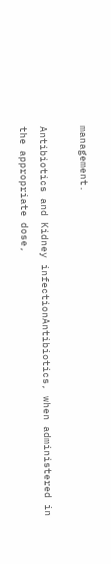management.

Antibiotics and Kidney infectionAntibiotics, when administered in the appropriate dose,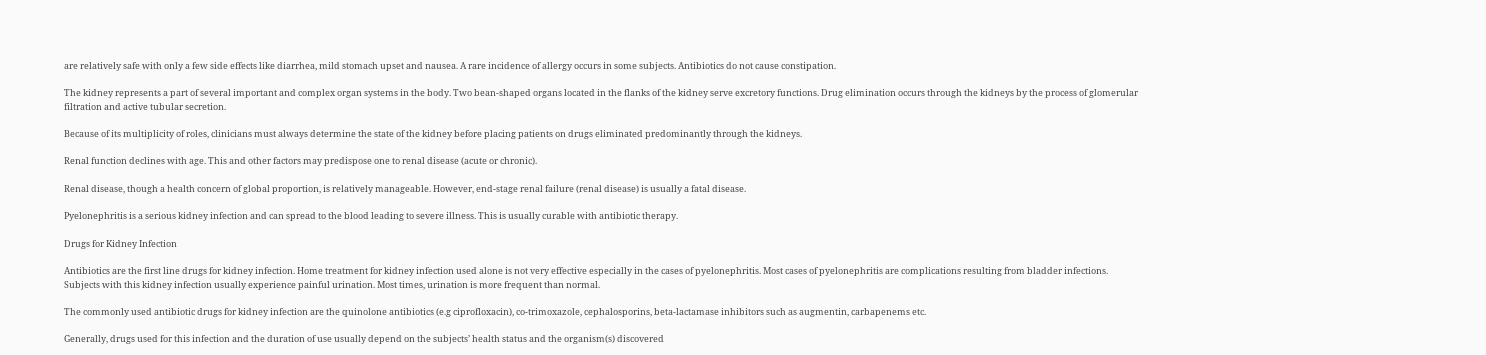are relatively safe with only a few side effects like diarrhea, mild stomach upset and nausea. A rare incidence of allergy occurs in some subjects. Antibiotics do not cause constipation.

The kidney represents a part of several important and complex organ systems in the body. Two bean-shaped organs located in the flanks of the kidney serve excretory functions. Drug elimination occurs through the kidneys by the process of glomerular filtration and active tubular secretion.

Because of its multiplicity of roles, clinicians must always determine the state of the kidney before placing patients on drugs eliminated predominantly through the kidneys.

Renal function declines with age. This and other factors may predispose one to renal disease (acute or chronic).

Renal disease, though a health concern of global proportion, is relatively manageable. However, end-stage renal failure (renal disease) is usually a fatal disease.

Pyelonephritis is a serious kidney infection and can spread to the blood leading to severe illness. This is usually curable with antibiotic therapy.

Drugs for Kidney Infection

Antibiotics are the first line drugs for kidney infection. Home treatment for kidney infection used alone is not very effective especially in the cases of pyelonephritis. Most cases of pyelonephritis are complications resulting from bladder infections. Subjects with this kidney infection usually experience painful urination. Most times, urination is more frequent than normal.

The commonly used antibiotic drugs for kidney infection are the quinolone antibiotics (e.g ciprofloxacin), co-trimoxazole, cephalosporins, beta-lactamase inhibitors such as augmentin, carbapenems etc.

Generally, drugs used for this infection and the duration of use usually depend on the subjects’ health status and the organism(s) discovered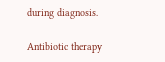during diagnosis.

Antibiotic therapy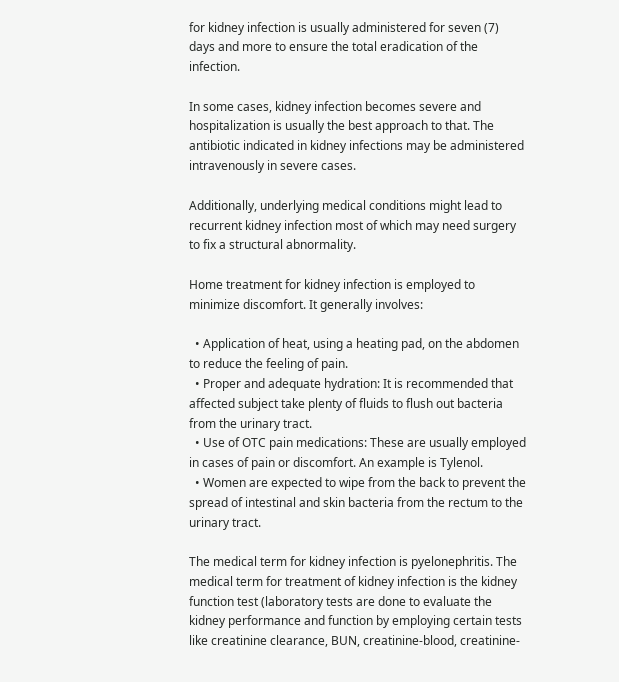for kidney infection is usually administered for seven (7) days and more to ensure the total eradication of the infection.

In some cases, kidney infection becomes severe and hospitalization is usually the best approach to that. The antibiotic indicated in kidney infections may be administered intravenously in severe cases.

Additionally, underlying medical conditions might lead to recurrent kidney infection most of which may need surgery to fix a structural abnormality.

Home treatment for kidney infection is employed to minimize discomfort. It generally involves:

  • Application of heat, using a heating pad, on the abdomen to reduce the feeling of pain.
  • Proper and adequate hydration: It is recommended that affected subject take plenty of fluids to flush out bacteria from the urinary tract.
  • Use of OTC pain medications: These are usually employed in cases of pain or discomfort. An example is Tylenol.
  • Women are expected to wipe from the back to prevent the spread of intestinal and skin bacteria from the rectum to the urinary tract.

The medical term for kidney infection is pyelonephritis. The medical term for treatment of kidney infection is the kidney function test (laboratory tests are done to evaluate the kidney performance and function by employing certain tests like creatinine clearance, BUN, creatinine-blood, creatinine-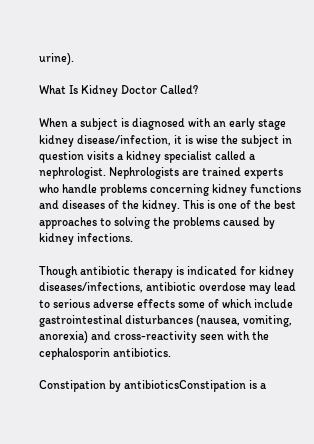urine).

What Is Kidney Doctor Called?

When a subject is diagnosed with an early stage kidney disease/infection, it is wise the subject in question visits a kidney specialist called a nephrologist. Nephrologists are trained experts who handle problems concerning kidney functions and diseases of the kidney. This is one of the best approaches to solving the problems caused by kidney infections.

Though antibiotic therapy is indicated for kidney diseases/infections, antibiotic overdose may lead to serious adverse effects some of which include gastrointestinal disturbances (nausea, vomiting, anorexia) and cross-reactivity seen with the cephalosporin antibiotics.

Constipation by antibioticsConstipation is a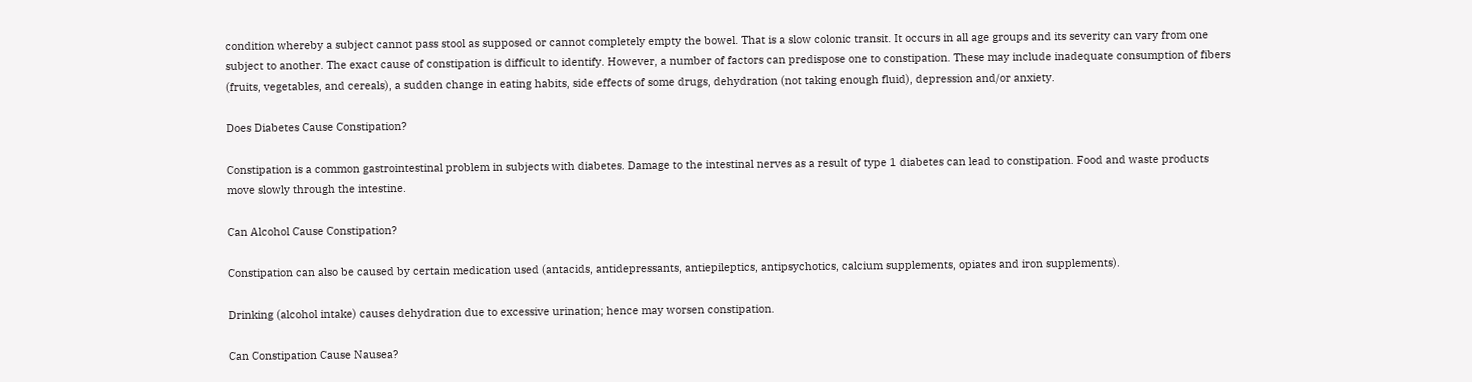condition whereby a subject cannot pass stool as supposed or cannot completely empty the bowel. That is a slow colonic transit. It occurs in all age groups and its severity can vary from one subject to another. The exact cause of constipation is difficult to identify. However, a number of factors can predispose one to constipation. These may include inadequate consumption of fibers (fruits, vegetables, and cereals), a sudden change in eating habits, side effects of some drugs, dehydration (not taking enough fluid), depression and/or anxiety.

Does Diabetes Cause Constipation?

Constipation is a common gastrointestinal problem in subjects with diabetes. Damage to the intestinal nerves as a result of type 1 diabetes can lead to constipation. Food and waste products move slowly through the intestine.

Can Alcohol Cause Constipation?

Constipation can also be caused by certain medication used (antacids, antidepressants, antiepileptics, antipsychotics, calcium supplements, opiates and iron supplements).

Drinking (alcohol intake) causes dehydration due to excessive urination; hence may worsen constipation.

Can Constipation Cause Nausea?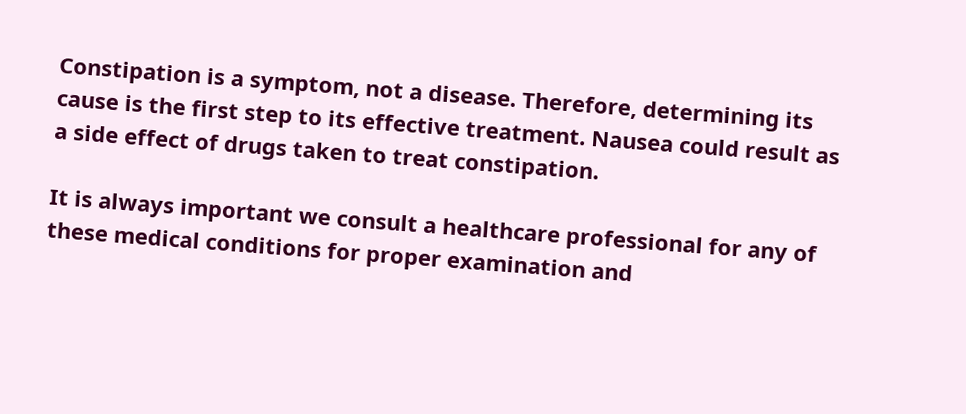Constipation is a symptom, not a disease. Therefore, determining its cause is the first step to its effective treatment. Nausea could result as a side effect of drugs taken to treat constipation.

It is always important we consult a healthcare professional for any of these medical conditions for proper examination and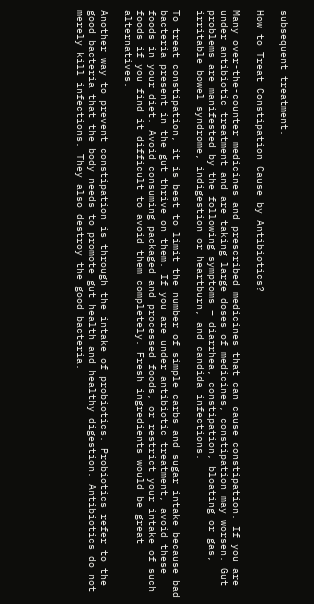subsequent treatment.

How to Treat Constipation Cause by Antibiotics?

Many over-the-counter medicines and prescribed medicines that can cause constipation. If you are under antibiotic treatment and are taking large doses of medicines, constipation may worsen. Gut problems are manifested by the following symptoms – diarrhea, constipation, bloating or gas, irritable bowel syndrome, indigestion or heartburn, and candida infections.

To treat constipation, it is best to limit the number of simple carbs and sugar intake because bad bacteria present in the gut thrive on them. If you are under antibiotic treatment, avoid these foods in your diet. Avoid consuming packaged and processed foods, or restrict your intake of such foods if you find it difficult to avoid them completely. Fresh ingredients would be great alternatives.

Another way to prevent constipation is through the intake of probiotics. Probiotics refer to the good bacteria that the body needs to promote gut health and healthy digestion. Antibiotics do not merely kill infections. They also destroy the good bacteria.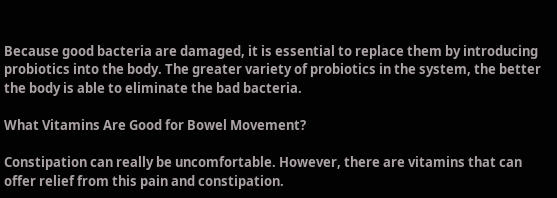Because good bacteria are damaged, it is essential to replace them by introducing probiotics into the body. The greater variety of probiotics in the system, the better the body is able to eliminate the bad bacteria.

What Vitamins Are Good for Bowel Movement?

Constipation can really be uncomfortable. However, there are vitamins that can offer relief from this pain and constipation.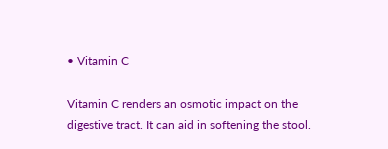• Vitamin C

Vitamin C renders an osmotic impact on the digestive tract. It can aid in softening the stool.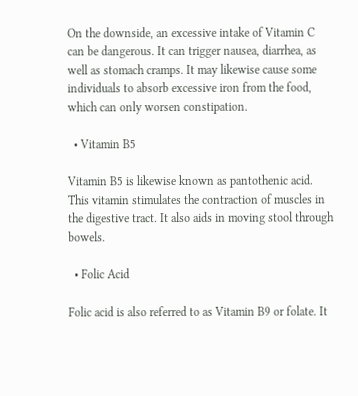On the downside, an excessive intake of Vitamin C can be dangerous. It can trigger nausea, diarrhea, as well as stomach cramps. It may likewise cause some individuals to absorb excessive iron from the food, which can only worsen constipation.

  • Vitamin B5

Vitamin B5 is likewise known as pantothenic acid. This vitamin stimulates the contraction of muscles in the digestive tract. It also aids in moving stool through bowels.

  • Folic Acid

Folic acid is also referred to as Vitamin B9 or folate. It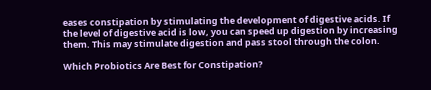eases constipation by stimulating the development of digestive acids. If the level of digestive acid is low, you can speed up digestion by increasing them. This may stimulate digestion and pass stool through the colon.

Which Probiotics Are Best for Constipation?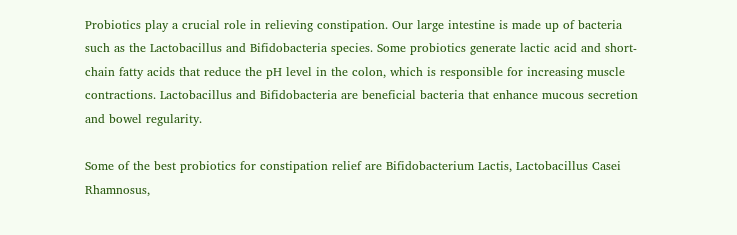Probiotics play a crucial role in relieving constipation. Our large intestine is made up of bacteria such as the Lactobacillus and Bifidobacteria species. Some probiotics generate lactic acid and short-chain fatty acids that reduce the pH level in the colon, which is responsible for increasing muscle contractions. Lactobacillus and Bifidobacteria are beneficial bacteria that enhance mucous secretion and bowel regularity.

Some of the best probiotics for constipation relief are Bifidobacterium Lactis, Lactobacillus Casei Rhamnosus,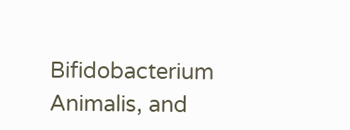Bifidobacterium Animalis, and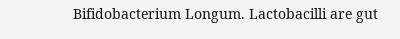Bifidobacterium Longum. Lactobacilli are gut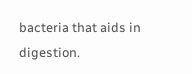bacteria that aids in digestion.